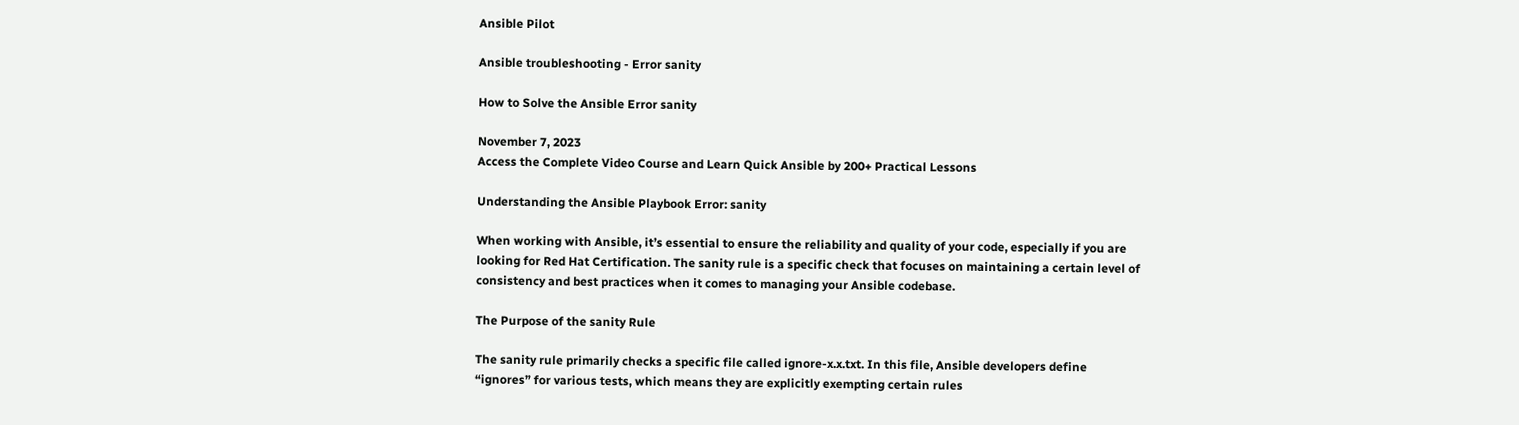Ansible Pilot

Ansible troubleshooting - Error sanity

How to Solve the Ansible Error sanity

November 7, 2023
Access the Complete Video Course and Learn Quick Ansible by 200+ Practical Lessons

Understanding the Ansible Playbook Error: sanity

When working with Ansible, it’s essential to ensure the reliability and quality of your code, especially if you are looking for Red Hat Certification. The sanity rule is a specific check that focuses on maintaining a certain level of consistency and best practices when it comes to managing your Ansible codebase.

The Purpose of the sanity Rule

The sanity rule primarily checks a specific file called ignore-x.x.txt. In this file, Ansible developers define “ignores” for various tests, which means they are explicitly exempting certain rules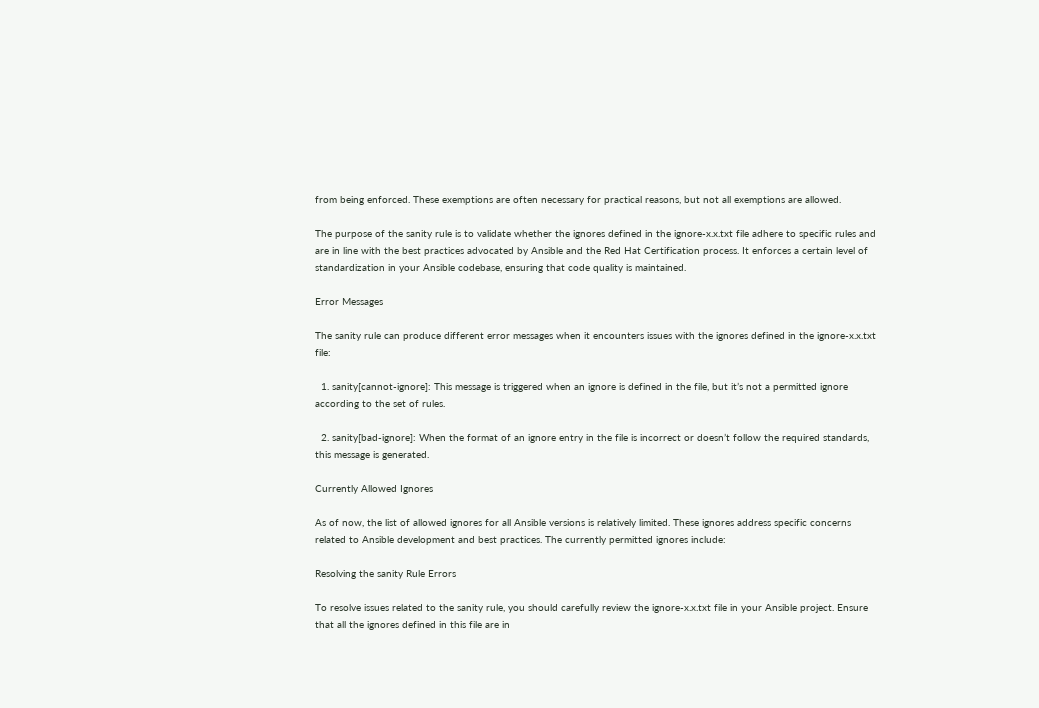from being enforced. These exemptions are often necessary for practical reasons, but not all exemptions are allowed.

The purpose of the sanity rule is to validate whether the ignores defined in the ignore-x.x.txt file adhere to specific rules and are in line with the best practices advocated by Ansible and the Red Hat Certification process. It enforces a certain level of standardization in your Ansible codebase, ensuring that code quality is maintained.

Error Messages

The sanity rule can produce different error messages when it encounters issues with the ignores defined in the ignore-x.x.txt file:

  1. sanity[cannot-ignore]: This message is triggered when an ignore is defined in the file, but it’s not a permitted ignore according to the set of rules.

  2. sanity[bad-ignore]: When the format of an ignore entry in the file is incorrect or doesn’t follow the required standards, this message is generated.

Currently Allowed Ignores

As of now, the list of allowed ignores for all Ansible versions is relatively limited. These ignores address specific concerns related to Ansible development and best practices. The currently permitted ignores include:

Resolving the sanity Rule Errors

To resolve issues related to the sanity rule, you should carefully review the ignore-x.x.txt file in your Ansible project. Ensure that all the ignores defined in this file are in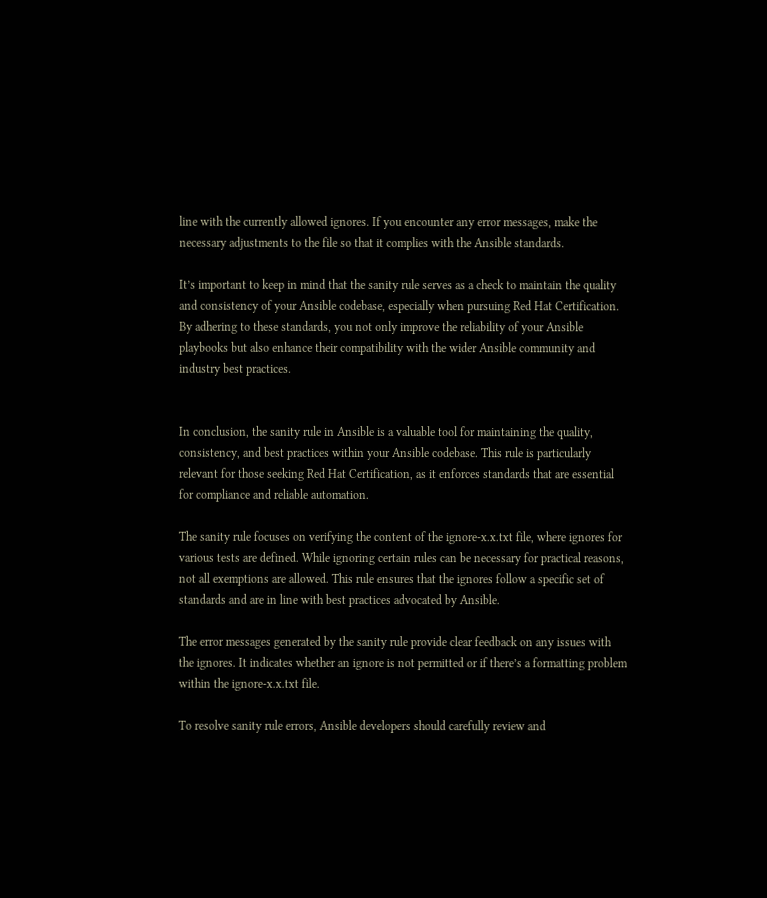line with the currently allowed ignores. If you encounter any error messages, make the necessary adjustments to the file so that it complies with the Ansible standards.

It’s important to keep in mind that the sanity rule serves as a check to maintain the quality and consistency of your Ansible codebase, especially when pursuing Red Hat Certification. By adhering to these standards, you not only improve the reliability of your Ansible playbooks but also enhance their compatibility with the wider Ansible community and industry best practices.


In conclusion, the sanity rule in Ansible is a valuable tool for maintaining the quality, consistency, and best practices within your Ansible codebase. This rule is particularly relevant for those seeking Red Hat Certification, as it enforces standards that are essential for compliance and reliable automation.

The sanity rule focuses on verifying the content of the ignore-x.x.txt file, where ignores for various tests are defined. While ignoring certain rules can be necessary for practical reasons, not all exemptions are allowed. This rule ensures that the ignores follow a specific set of standards and are in line with best practices advocated by Ansible.

The error messages generated by the sanity rule provide clear feedback on any issues with the ignores. It indicates whether an ignore is not permitted or if there’s a formatting problem within the ignore-x.x.txt file.

To resolve sanity rule errors, Ansible developers should carefully review and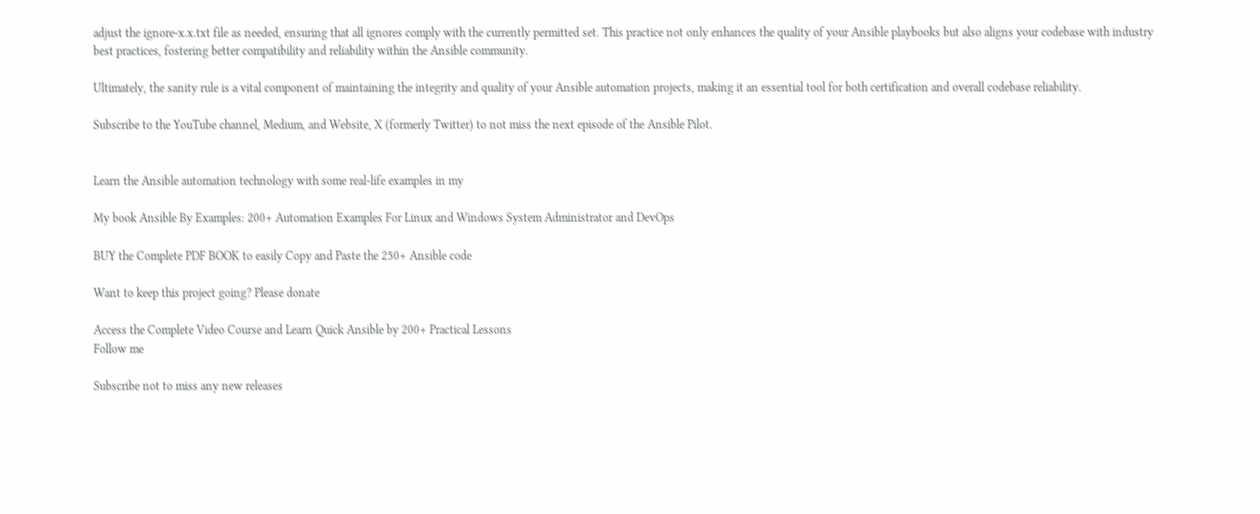adjust the ignore-x.x.txt file as needed, ensuring that all ignores comply with the currently permitted set. This practice not only enhances the quality of your Ansible playbooks but also aligns your codebase with industry best practices, fostering better compatibility and reliability within the Ansible community.

Ultimately, the sanity rule is a vital component of maintaining the integrity and quality of your Ansible automation projects, making it an essential tool for both certification and overall codebase reliability.

Subscribe to the YouTube channel, Medium, and Website, X (formerly Twitter) to not miss the next episode of the Ansible Pilot.


Learn the Ansible automation technology with some real-life examples in my

My book Ansible By Examples: 200+ Automation Examples For Linux and Windows System Administrator and DevOps

BUY the Complete PDF BOOK to easily Copy and Paste the 250+ Ansible code

Want to keep this project going? Please donate

Access the Complete Video Course and Learn Quick Ansible by 200+ Practical Lessons
Follow me

Subscribe not to miss any new releases